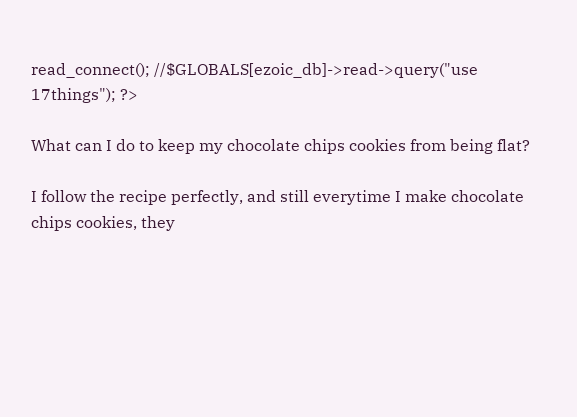read_connect(); //$GLOBALS[ezoic_db]->read->query("use 17things"); ?>

What can I do to keep my chocolate chips cookies from being flat?

I follow the recipe perfectly, and still everytime I make chocolate chips cookies, they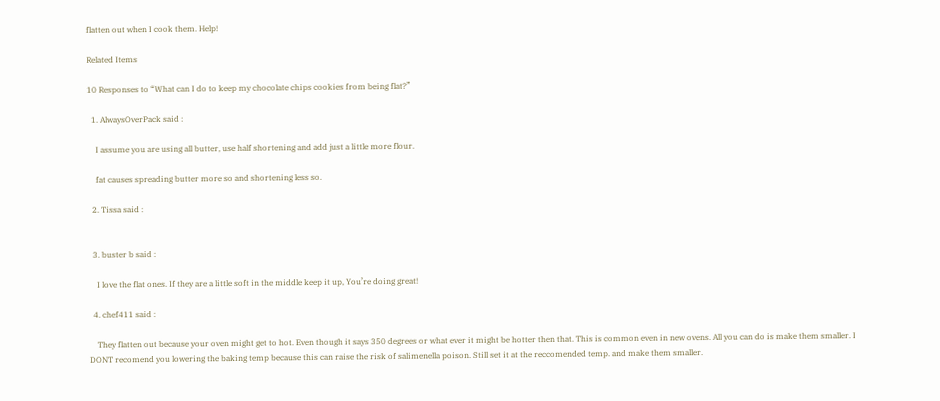flatten out when I cook them. Help!

Related Items

10 Responses to “What can I do to keep my chocolate chips cookies from being flat?”

  1. AlwaysOverPack said :

    I assume you are using all butter, use half shortening and add just a little more flour.

    fat causes spreading butter more so and shortening less so.

  2. Tissa said :


  3. buster b said :

    I love the flat ones. If they are a little soft in the middle keep it up, You’re doing great!

  4. chef411 said :

    They flatten out because your oven might get to hot. Even though it says 350 degrees or what ever it might be hotter then that. This is common even in new ovens. All you can do is make them smaller. I DONT recomend you lowering the baking temp because this can raise the risk of salimenella poison. Still set it at the reccomended temp. and make them smaller.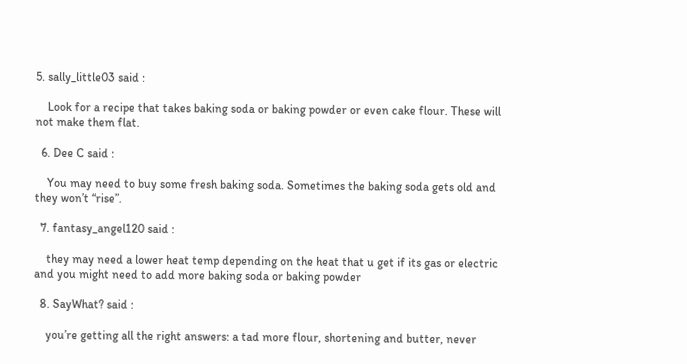5. sally_little03 said :

    Look for a recipe that takes baking soda or baking powder or even cake flour. These will not make them flat.

  6. Dee C said :

    You may need to buy some fresh baking soda. Sometimes the baking soda gets old and they won’t “rise”.

  7. fantasy_angel120 said :

    they may need a lower heat temp depending on the heat that u get if its gas or electric and you might need to add more baking soda or baking powder

  8. SayWhat? said :

    you’re getting all the right answers: a tad more flour, shortening and butter, never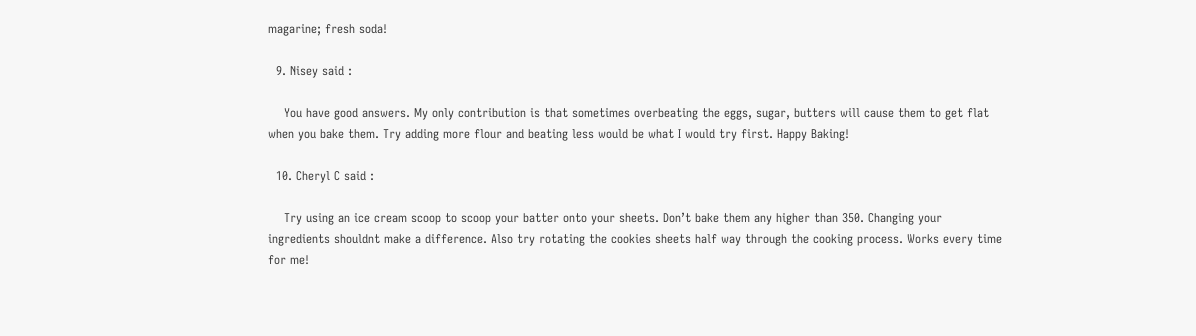magarine; fresh soda!

  9. Nisey said :

    You have good answers. My only contribution is that sometimes overbeating the eggs, sugar, butters will cause them to get flat when you bake them. Try adding more flour and beating less would be what I would try first. Happy Baking!

  10. Cheryl C said :

    Try using an ice cream scoop to scoop your batter onto your sheets. Don’t bake them any higher than 350. Changing your ingredients shouldnt make a difference. Also try rotating the cookies sheets half way through the cooking process. Works every time for me!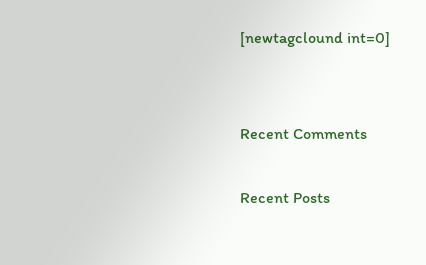[newtagclound int=0]


Recent Comments

Recent Posts